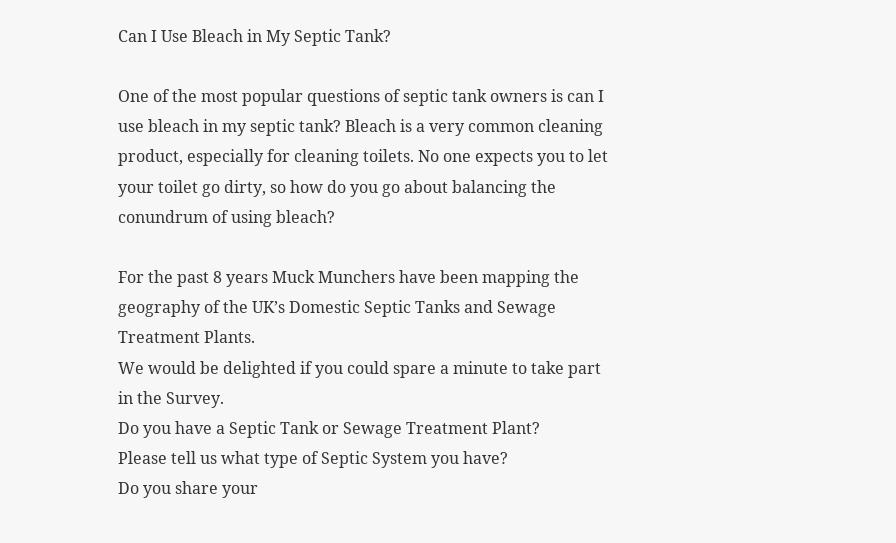Can I Use Bleach in My Septic Tank?

One of the most popular questions of septic tank owners is can I use bleach in my septic tank? Bleach is a very common cleaning product, especially for cleaning toilets. No one expects you to let your toilet go dirty, so how do you go about balancing the conundrum of using bleach?

For the past 8 years Muck Munchers have been mapping the geography of the UK’s Domestic Septic Tanks and Sewage Treatment Plants.
We would be delighted if you could spare a minute to take part in the Survey.
Do you have a Septic Tank or Sewage Treatment Plant?
Please tell us what type of Septic System you have?
Do you share your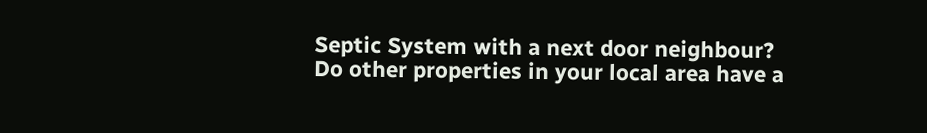Septic System with a next door neighbour?
Do other properties in your local area have a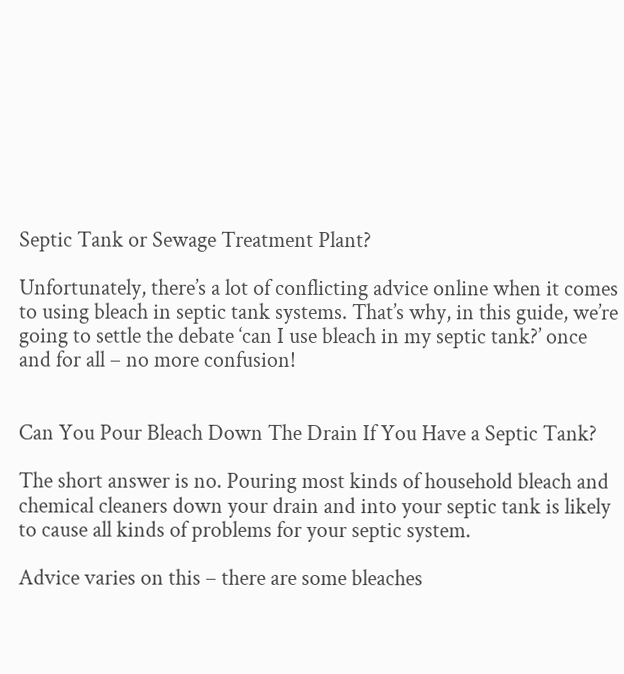Septic Tank or Sewage Treatment Plant?

Unfortunately, there’s a lot of conflicting advice online when it comes to using bleach in septic tank systems. That’s why, in this guide, we’re going to settle the debate ‘can I use bleach in my septic tank?’ once and for all – no more confusion!


Can You Pour Bleach Down The Drain If You Have a Septic Tank?

The short answer is no. Pouring most kinds of household bleach and chemical cleaners down your drain and into your septic tank is likely to cause all kinds of problems for your septic system.

Advice varies on this – there are some bleaches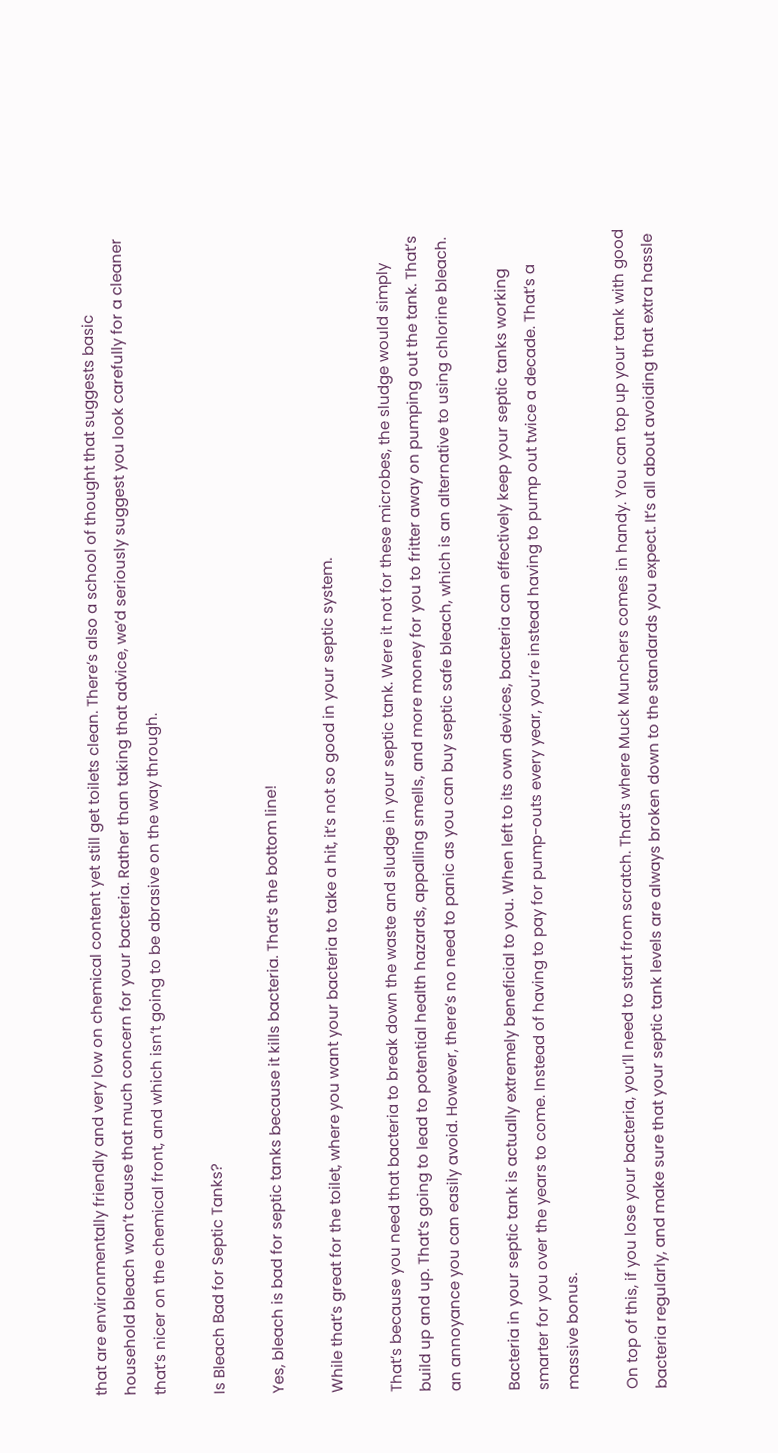that are environmentally friendly and very low on chemical content yet still get toilets clean. There’s also a school of thought that suggests basic household bleach won’t cause that much concern for your bacteria. Rather than taking that advice, we’d seriously suggest you look carefully for a cleaner that’s nicer on the chemical front, and which isn’t going to be abrasive on the way through.

Is Bleach Bad for Septic Tanks?

Yes, bleach is bad for septic tanks because it kills bacteria. That’s the bottom line!

While that’s great for the toilet, where you want your bacteria to take a hit, it’s not so good in your septic system.

That’s because you need that bacteria to break down the waste and sludge in your septic tank. Were it not for these microbes, the sludge would simply build up and up. That’s going to lead to potential health hazards, appalling smells, and more money for you to fritter away on pumping out the tank. That’s an annoyance you can easily avoid. However, there’s no need to panic as you can buy septic safe bleach, which is an alternative to using chlorine bleach.

Bacteria in your septic tank is actually extremely beneficial to you. When left to its own devices, bacteria can effectively keep your septic tanks working smarter for you over the years to come. Instead of having to pay for pump-outs every year, you’re instead having to pump out twice a decade. That’s a massive bonus.

On top of this, if you lose your bacteria, you’ll need to start from scratch. That’s where Muck Munchers comes in handy. You can top up your tank with good bacteria regularly, and make sure that your septic tank levels are always broken down to the standards you expect. It’s all about avoiding that extra hassle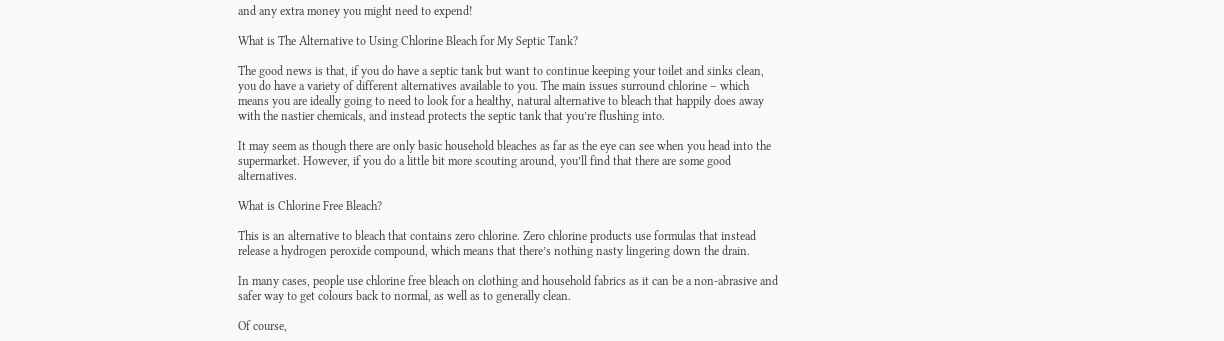and any extra money you might need to expend!

What is The Alternative to Using Chlorine Bleach for My Septic Tank?

The good news is that, if you do have a septic tank but want to continue keeping your toilet and sinks clean, you do have a variety of different alternatives available to you. The main issues surround chlorine – which means you are ideally going to need to look for a healthy, natural alternative to bleach that happily does away with the nastier chemicals, and instead protects the septic tank that you’re flushing into.

It may seem as though there are only basic household bleaches as far as the eye can see when you head into the supermarket. However, if you do a little bit more scouting around, you’ll find that there are some good alternatives.

What is Chlorine Free Bleach?

This is an alternative to bleach that contains zero chlorine. Zero chlorine products use formulas that instead release a hydrogen peroxide compound, which means that there’s nothing nasty lingering down the drain.

In many cases, people use chlorine free bleach on clothing and household fabrics as it can be a non-abrasive and safer way to get colours back to normal, as well as to generally clean.

Of course,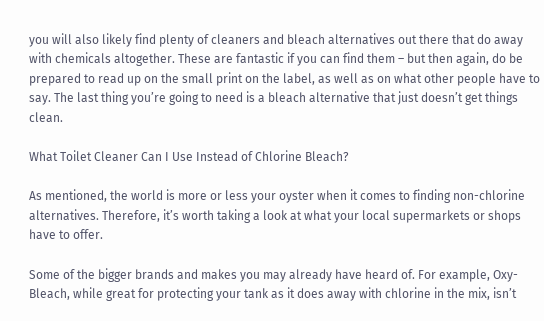you will also likely find plenty of cleaners and bleach alternatives out there that do away with chemicals altogether. These are fantastic if you can find them – but then again, do be prepared to read up on the small print on the label, as well as on what other people have to say. The last thing you’re going to need is a bleach alternative that just doesn’t get things clean.

What Toilet Cleaner Can I Use Instead of Chlorine Bleach?

As mentioned, the world is more or less your oyster when it comes to finding non-chlorine alternatives. Therefore, it’s worth taking a look at what your local supermarkets or shops have to offer.

Some of the bigger brands and makes you may already have heard of. For example, Oxy-Bleach, while great for protecting your tank as it does away with chlorine in the mix, isn’t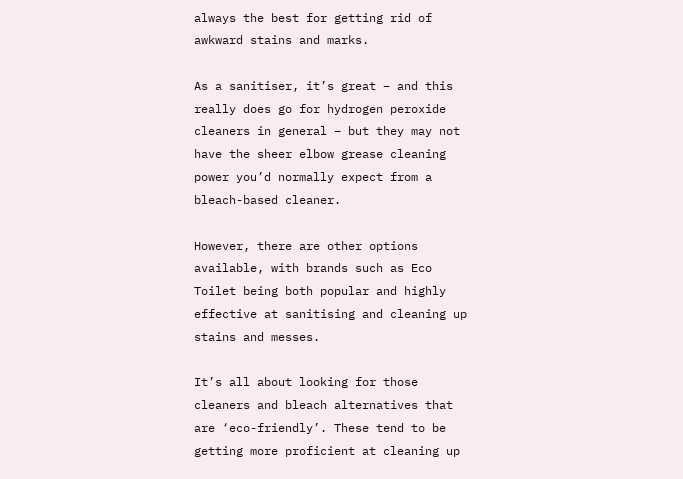always the best for getting rid of awkward stains and marks.

As a sanitiser, it’s great – and this really does go for hydrogen peroxide cleaners in general – but they may not have the sheer elbow grease cleaning power you’d normally expect from a bleach-based cleaner.

However, there are other options available, with brands such as Eco Toilet being both popular and highly effective at sanitising and cleaning up stains and messes.

It’s all about looking for those cleaners and bleach alternatives that are ‘eco-friendly’. These tend to be getting more proficient at cleaning up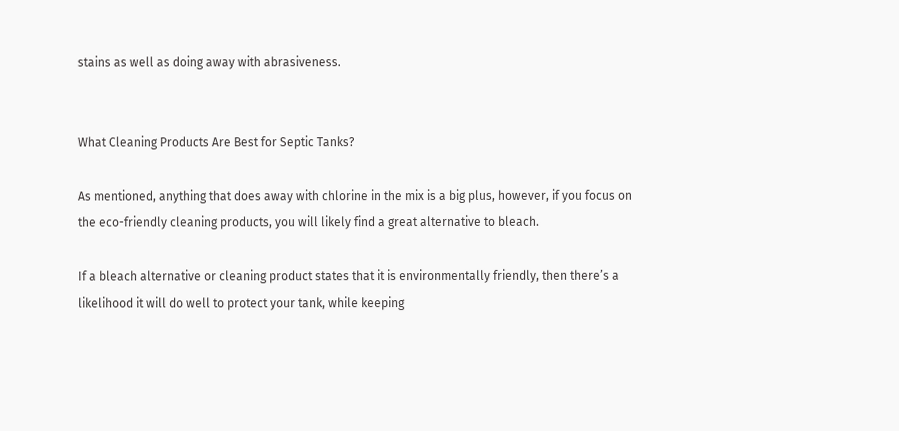stains as well as doing away with abrasiveness.


What Cleaning Products Are Best for Septic Tanks?

As mentioned, anything that does away with chlorine in the mix is a big plus, however, if you focus on the eco-friendly cleaning products, you will likely find a great alternative to bleach.

If a bleach alternative or cleaning product states that it is environmentally friendly, then there’s a likelihood it will do well to protect your tank, while keeping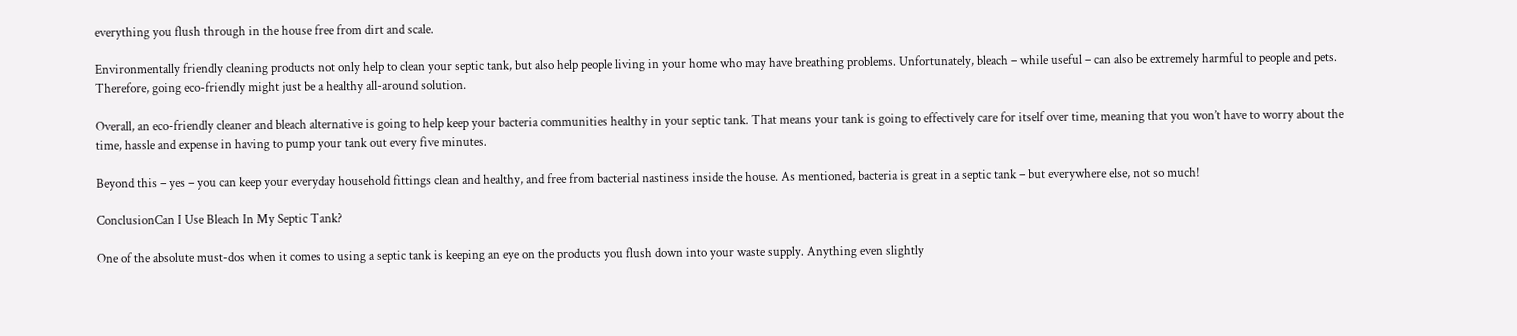everything you flush through in the house free from dirt and scale.

Environmentally friendly cleaning products not only help to clean your septic tank, but also help people living in your home who may have breathing problems. Unfortunately, bleach – while useful – can also be extremely harmful to people and pets. Therefore, going eco-friendly might just be a healthy all-around solution.

Overall, an eco-friendly cleaner and bleach alternative is going to help keep your bacteria communities healthy in your septic tank. That means your tank is going to effectively care for itself over time, meaning that you won’t have to worry about the time, hassle and expense in having to pump your tank out every five minutes.

Beyond this – yes – you can keep your everyday household fittings clean and healthy, and free from bacterial nastiness inside the house. As mentioned, bacteria is great in a septic tank – but everywhere else, not so much!

ConclusionCan I Use Bleach In My Septic Tank?

One of the absolute must-dos when it comes to using a septic tank is keeping an eye on the products you flush down into your waste supply. Anything even slightly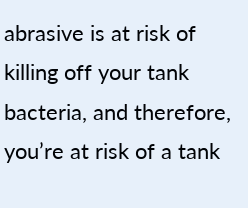abrasive is at risk of killing off your tank bacteria, and therefore, you’re at risk of a tank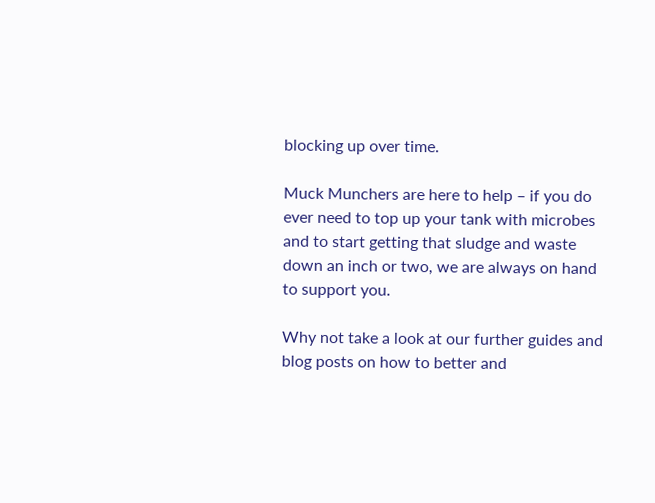blocking up over time.

Muck Munchers are here to help – if you do ever need to top up your tank with microbes and to start getting that sludge and waste down an inch or two, we are always on hand to support you.

Why not take a look at our further guides and blog posts on how to better and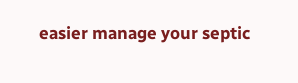easier manage your septic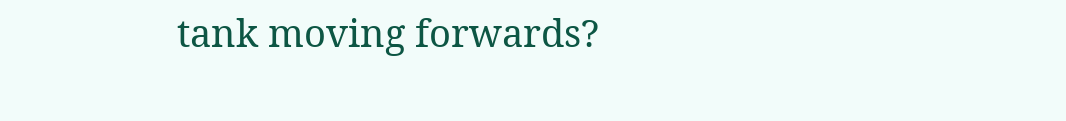tank moving forwards?